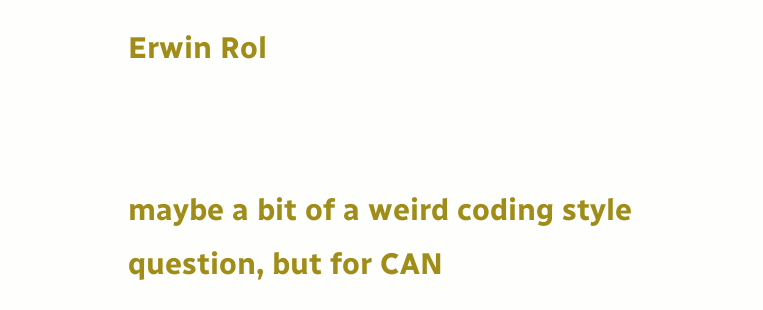Erwin Rol


maybe a bit of a weird coding style question, but for CAN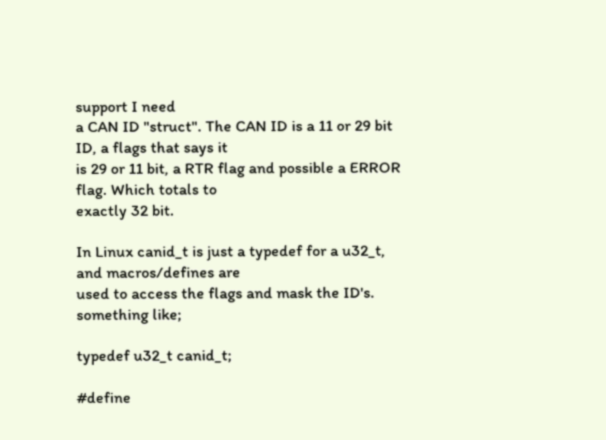support I need
a CAN ID "struct". The CAN ID is a 11 or 29 bit ID, a flags that says it
is 29 or 11 bit, a RTR flag and possible a ERROR flag. Which totals to
exactly 32 bit.

In Linux canid_t is just a typedef for a u32_t, and macros/defines are
used to access the flags and mask the ID's. something like;

typedef u32_t canid_t;

#define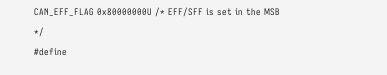CAN_EFF_FLAG 0x80000000U /* EFF/SFF is set in the MSB */
#define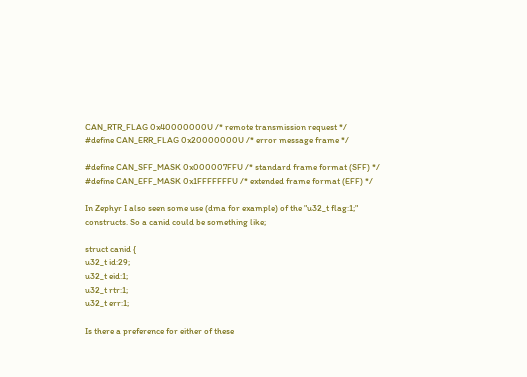CAN_RTR_FLAG 0x40000000U /* remote transmission request */
#define CAN_ERR_FLAG 0x20000000U /* error message frame */

#define CAN_SFF_MASK 0x000007FFU /* standard frame format (SFF) */
#define CAN_EFF_MASK 0x1FFFFFFFU /* extended frame format (EFF) */

In Zephyr I also seen some use (dma for example) of the "u32_t flag:1;"
constructs. So a canid could be something like;

struct canid {
u32_t id:29;
u32_t eid:1;
u32_t rtr:1;
u32_t err:1;

Is there a preference for either of these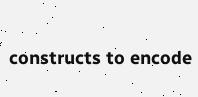constructs to encode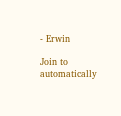- Erwin

Join to automatically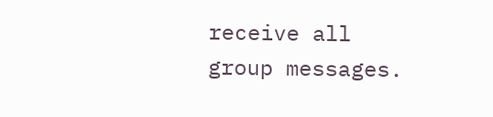receive all group messages.